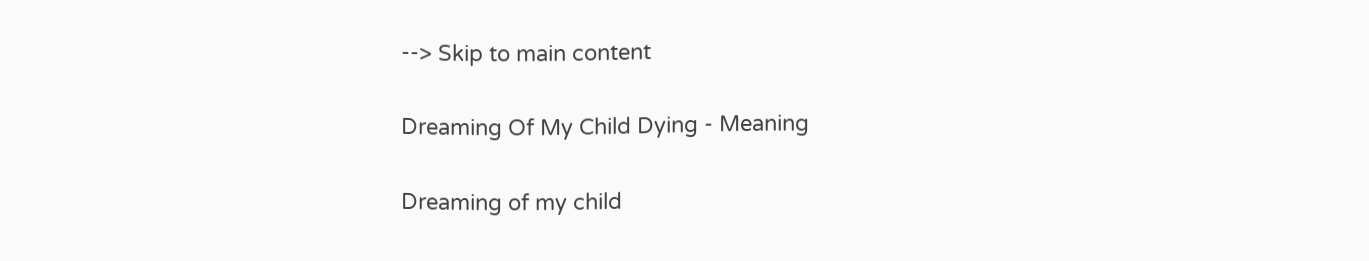--> Skip to main content

Dreaming Of My Child Dying - Meaning

Dreaming of my child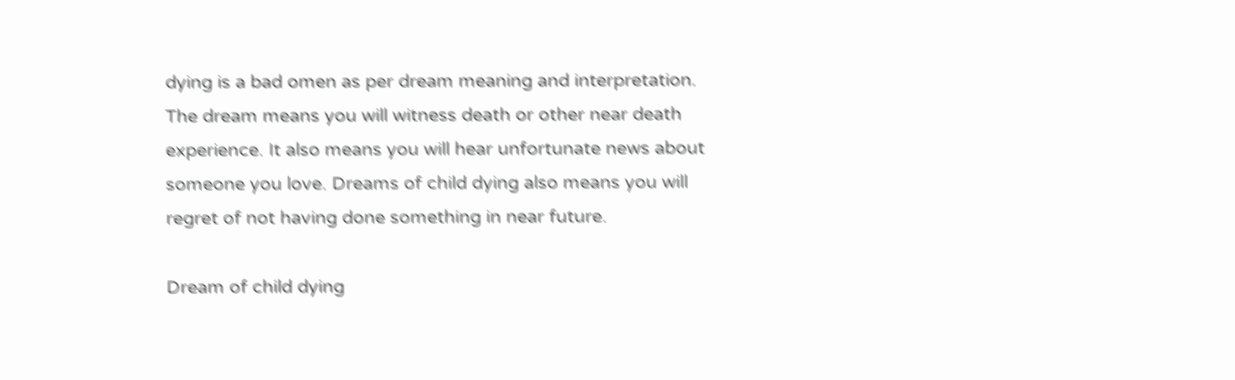dying is a bad omen as per dream meaning and interpretation. The dream means you will witness death or other near death experience. It also means you will hear unfortunate news about someone you love. Dreams of child dying also means you will regret of not having done something in near future.

Dream of child dying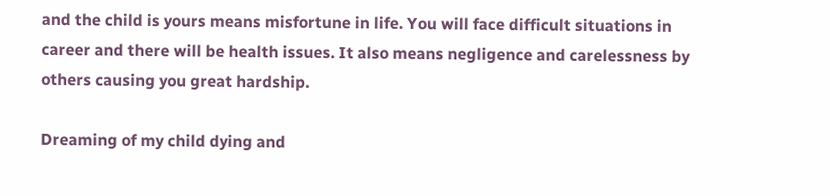and the child is yours means misfortune in life. You will face difficult situations in career and there will be health issues. It also means negligence and carelessness by others causing you great hardship.

Dreaming of my child dying and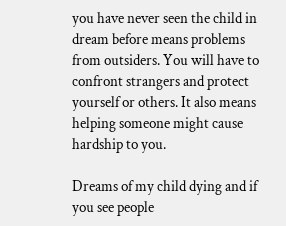you have never seen the child in dream before means problems from outsiders. You will have to confront strangers and protect yourself or others. It also means helping someone might cause hardship to you.

Dreams of my child dying and if you see people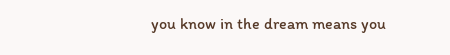you know in the dream means you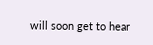will soon get to hear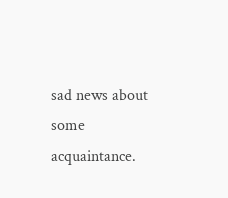sad news about some acquaintance.